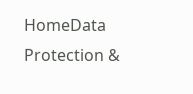HomeData Protection &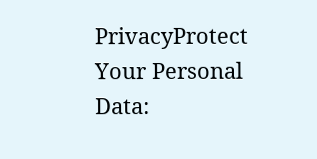PrivacyProtect Your Personal Data: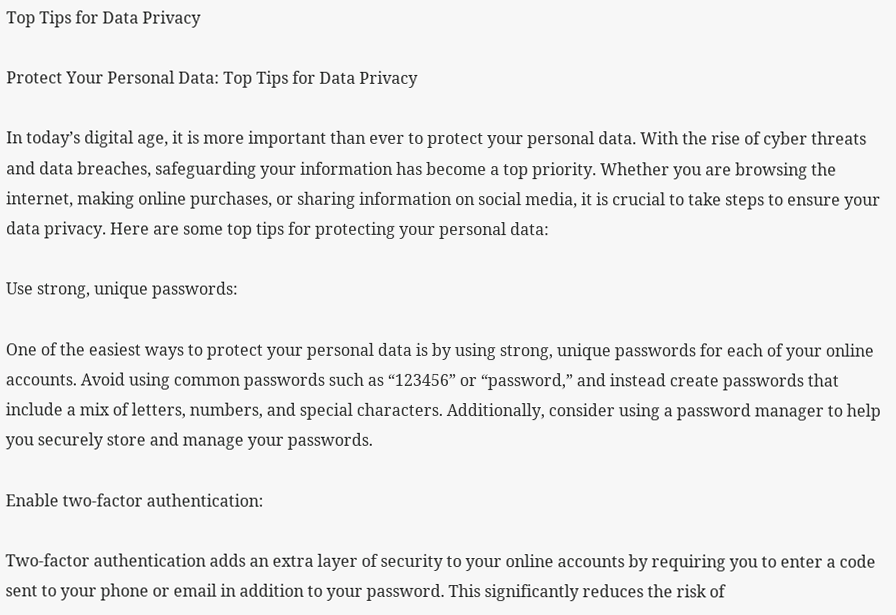Top Tips for Data Privacy

Protect Your Personal Data: Top Tips for Data Privacy

In today’s digital age, it is more important than ever to protect your personal data. With the rise of cyber threats and data breaches, safeguarding your information has become a top priority. Whether you are browsing the internet, making online purchases, or sharing information on social media, it is crucial to take steps to ensure your data privacy. Here are some top tips for protecting your personal data:

Use strong, unique passwords:

One of the easiest ways to protect your personal data is by using strong, unique passwords for each of your online accounts. Avoid using common passwords such as “123456” or “password,” and instead create passwords that include a mix of letters, numbers, and special characters. Additionally, consider using a password manager to help you securely store and manage your passwords.

Enable two-factor authentication:

Two-factor authentication adds an extra layer of security to your online accounts by requiring you to enter a code sent to your phone or email in addition to your password. This significantly reduces the risk of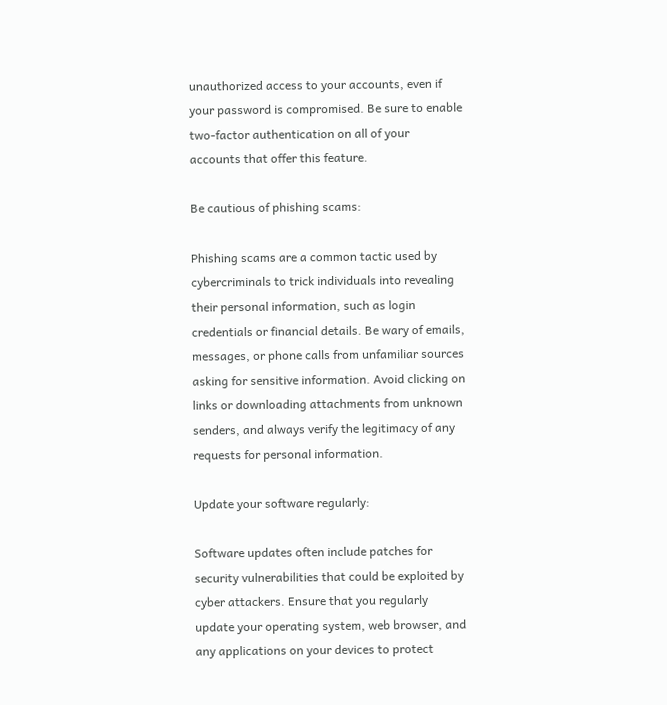unauthorized access to your accounts, even if your password is compromised. Be sure to enable two-factor authentication on all of your accounts that offer this feature.

Be cautious of phishing scams:

Phishing scams are a common tactic used by cybercriminals to trick individuals into revealing their personal information, such as login credentials or financial details. Be wary of emails, messages, or phone calls from unfamiliar sources asking for sensitive information. Avoid clicking on links or downloading attachments from unknown senders, and always verify the legitimacy of any requests for personal information.

Update your software regularly:

Software updates often include patches for security vulnerabilities that could be exploited by cyber attackers. Ensure that you regularly update your operating system, web browser, and any applications on your devices to protect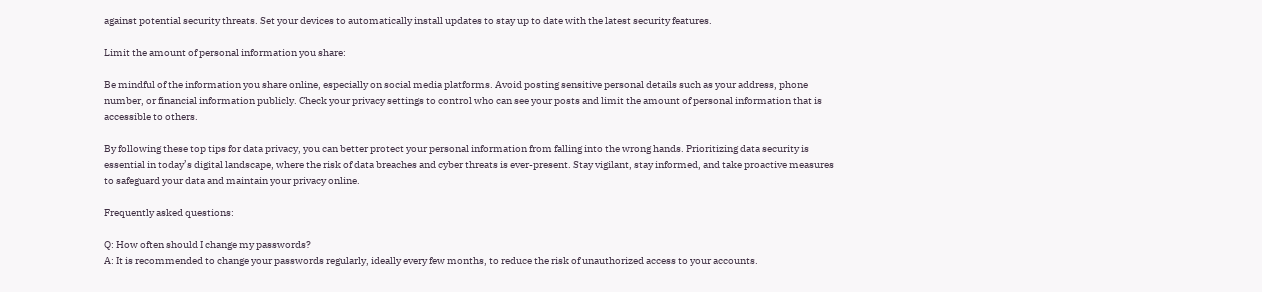against potential security threats. Set your devices to automatically install updates to stay up to date with the latest security features.

Limit the amount of personal information you share:

Be mindful of the information you share online, especially on social media platforms. Avoid posting sensitive personal details such as your address, phone number, or financial information publicly. Check your privacy settings to control who can see your posts and limit the amount of personal information that is accessible to others.

By following these top tips for data privacy, you can better protect your personal information from falling into the wrong hands. Prioritizing data security is essential in today’s digital landscape, where the risk of data breaches and cyber threats is ever-present. Stay vigilant, stay informed, and take proactive measures to safeguard your data and maintain your privacy online.

Frequently asked questions:

Q: How often should I change my passwords?
A: It is recommended to change your passwords regularly, ideally every few months, to reduce the risk of unauthorized access to your accounts.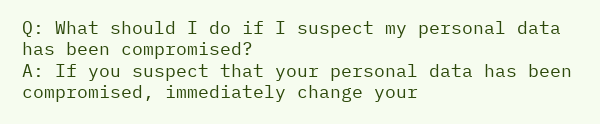Q: What should I do if I suspect my personal data has been compromised?
A: If you suspect that your personal data has been compromised, immediately change your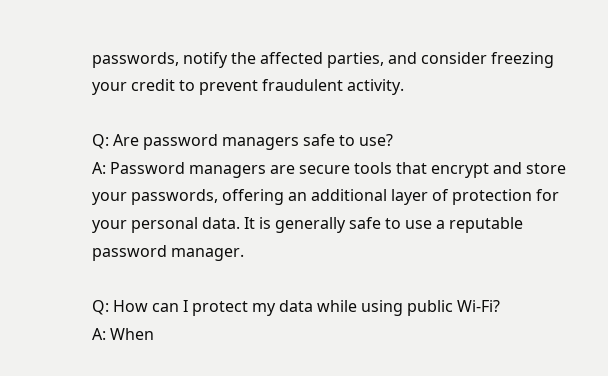passwords, notify the affected parties, and consider freezing your credit to prevent fraudulent activity.

Q: Are password managers safe to use?
A: Password managers are secure tools that encrypt and store your passwords, offering an additional layer of protection for your personal data. It is generally safe to use a reputable password manager.

Q: How can I protect my data while using public Wi-Fi?
A: When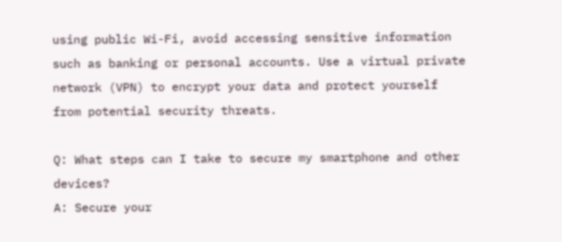using public Wi-Fi, avoid accessing sensitive information such as banking or personal accounts. Use a virtual private network (VPN) to encrypt your data and protect yourself from potential security threats.

Q: What steps can I take to secure my smartphone and other devices?
A: Secure your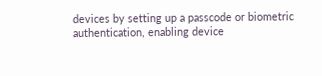devices by setting up a passcode or biometric authentication, enabling device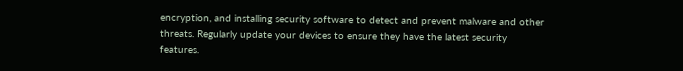encryption, and installing security software to detect and prevent malware and other threats. Regularly update your devices to ensure they have the latest security features.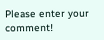Please enter your comment!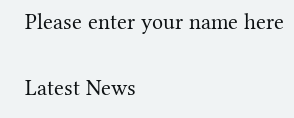Please enter your name here

Latest News